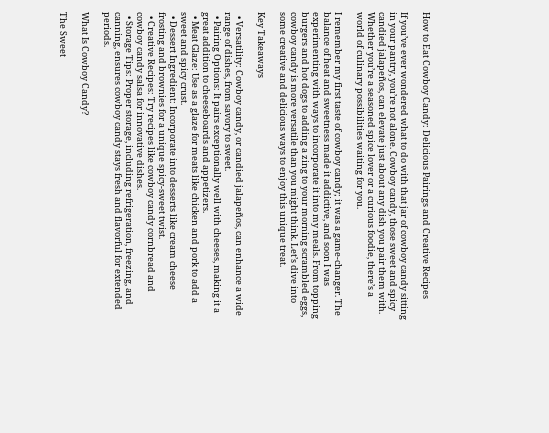How to Eat Cowboy Candy: Delicious Pairings and Creative Recipes

If you’ve ever wondered what to do with that jar of cowboy candy sitting in your pantry, you’re not alone. Cowboy candy, those sweet and spicy candied jalapeños, can elevate just about any dish you pair them with. Whether you’re a seasoned spice lover or a curious foodie, there’s a world of culinary possibilities waiting for you.

I remember my first taste of cowboy candy; it was a game-changer. The balance of heat and sweetness made it addictive, and soon I was experimenting with ways to incorporate it into my meals. From topping burgers and hot dogs to adding a zing to your morning scrambled eggs, cowboy candy is more versatile than you might think. Let’s dive into some creative and delicious ways to enjoy this unique treat.

Key Takeaways

  • Versatility: Cowboy candy, or candied jalapeños, can enhance a wide range of dishes, from savory to sweet.
  • Pairing Options: It pairs exceptionally well with cheeses, making it a great addition to cheeseboards and appetizers.
  • Meat Glaze: Use as a glaze for meats like chicken and pork to add a sweet and spicy crust.
  • Dessert Ingredient: Incorporate into desserts like cream cheese frosting and brownies for a unique spicy-sweet twist.
  • Creative Recipes: Try recipes like cowboy candy cornbread and cowboy candy salsa for innovative dishes.
  • Storage Tips: Proper storage, including refrigeration, freezing, and canning, ensures cowboy candy stays fresh and flavorful for extended periods.

What Is Cowboy Candy?

The Sweet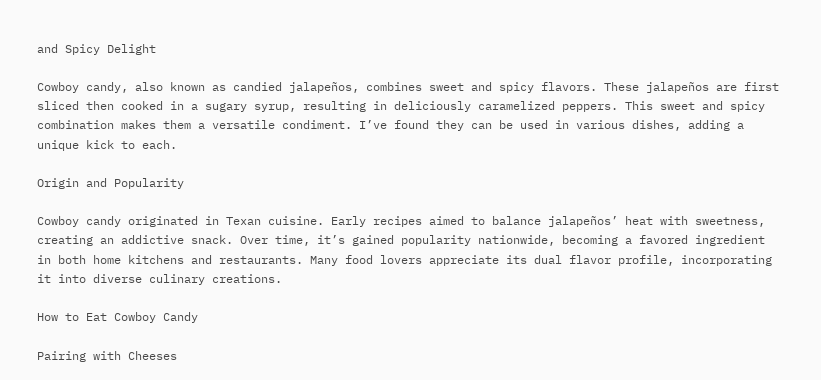and Spicy Delight

Cowboy candy, also known as candied jalapeños, combines sweet and spicy flavors. These jalapeños are first sliced then cooked in a sugary syrup, resulting in deliciously caramelized peppers. This sweet and spicy combination makes them a versatile condiment. I’ve found they can be used in various dishes, adding a unique kick to each.

Origin and Popularity

Cowboy candy originated in Texan cuisine. Early recipes aimed to balance jalapeños’ heat with sweetness, creating an addictive snack. Over time, it’s gained popularity nationwide, becoming a favored ingredient in both home kitchens and restaurants. Many food lovers appreciate its dual flavor profile, incorporating it into diverse culinary creations.

How to Eat Cowboy Candy

Pairing with Cheeses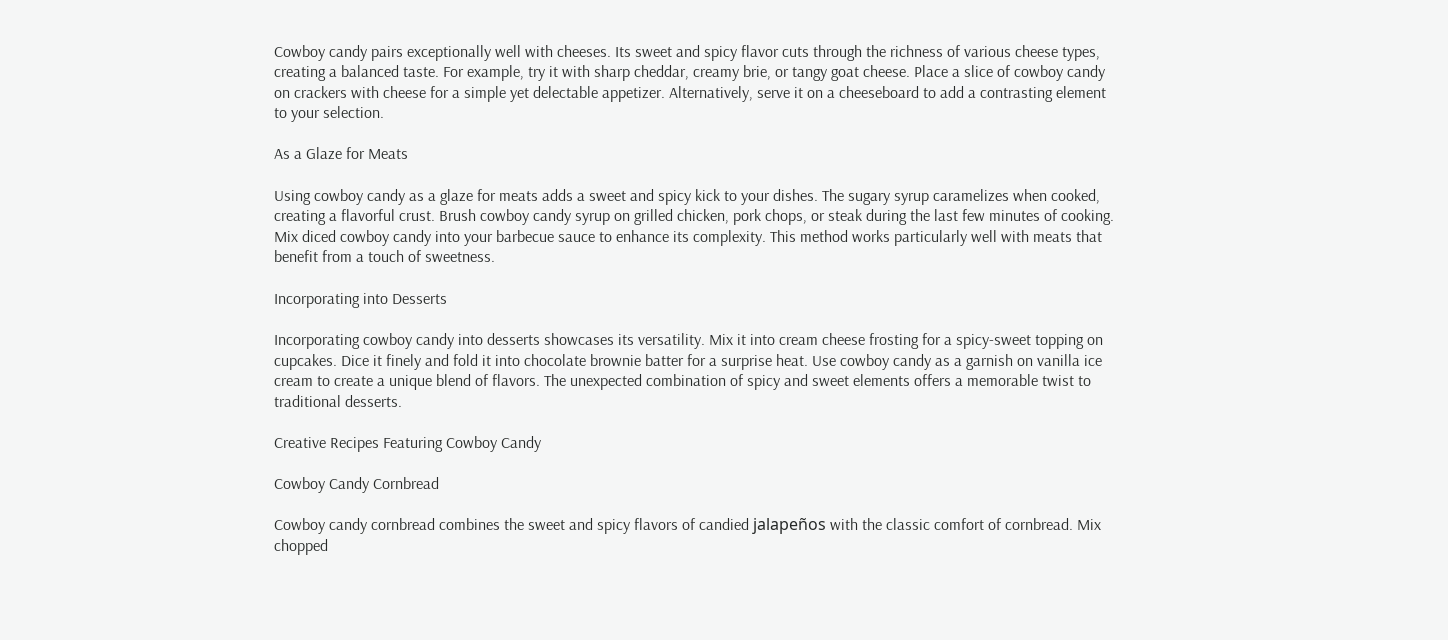Cowboy candy pairs exceptionally well with cheeses. Its sweet and spicy flavor cuts through the richness of various cheese types, creating a balanced taste. For example, try it with sharp cheddar, creamy brie, or tangy goat cheese. Place a slice of cowboy candy on crackers with cheese for a simple yet delectable appetizer. Alternatively, serve it on a cheeseboard to add a contrasting element to your selection.

As a Glaze for Meats

Using cowboy candy as a glaze for meats adds a sweet and spicy kick to your dishes. The sugary syrup caramelizes when cooked, creating a flavorful crust. Brush cowboy candy syrup on grilled chicken, pork chops, or steak during the last few minutes of cooking. Mix diced cowboy candy into your barbecue sauce to enhance its complexity. This method works particularly well with meats that benefit from a touch of sweetness.

Incorporating into Desserts

Incorporating cowboy candy into desserts showcases its versatility. Mix it into cream cheese frosting for a spicy-sweet topping on cupcakes. Dice it finely and fold it into chocolate brownie batter for a surprise heat. Use cowboy candy as a garnish on vanilla ice cream to create a unique blend of flavors. The unexpected combination of spicy and sweet elements offers a memorable twist to traditional desserts.

Creative Recipes Featuring Cowboy Candy

Cowboy Candy Cornbread

Cowboy candy cornbread combines the sweet and spicy flavors of candied jalapeños with the classic comfort of cornbread. Mix chopped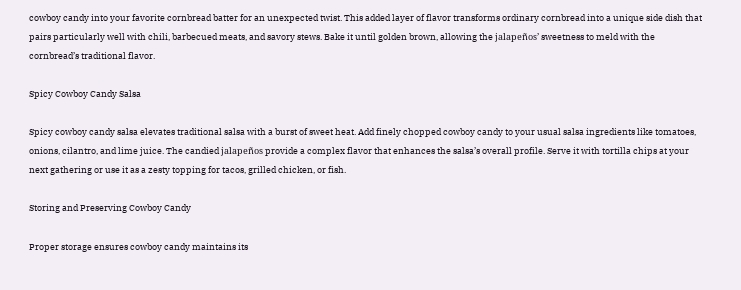cowboy candy into your favorite cornbread batter for an unexpected twist. This added layer of flavor transforms ordinary cornbread into a unique side dish that pairs particularly well with chili, barbecued meats, and savory stews. Bake it until golden brown, allowing the jalapeños’ sweetness to meld with the cornbread’s traditional flavor.

Spicy Cowboy Candy Salsa

Spicy cowboy candy salsa elevates traditional salsa with a burst of sweet heat. Add finely chopped cowboy candy to your usual salsa ingredients like tomatoes, onions, cilantro, and lime juice. The candied jalapeños provide a complex flavor that enhances the salsa’s overall profile. Serve it with tortilla chips at your next gathering or use it as a zesty topping for tacos, grilled chicken, or fish.

Storing and Preserving Cowboy Candy

Proper storage ensures cowboy candy maintains its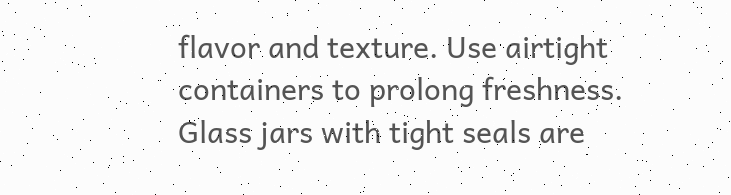flavor and texture. Use airtight containers to prolong freshness. Glass jars with tight seals are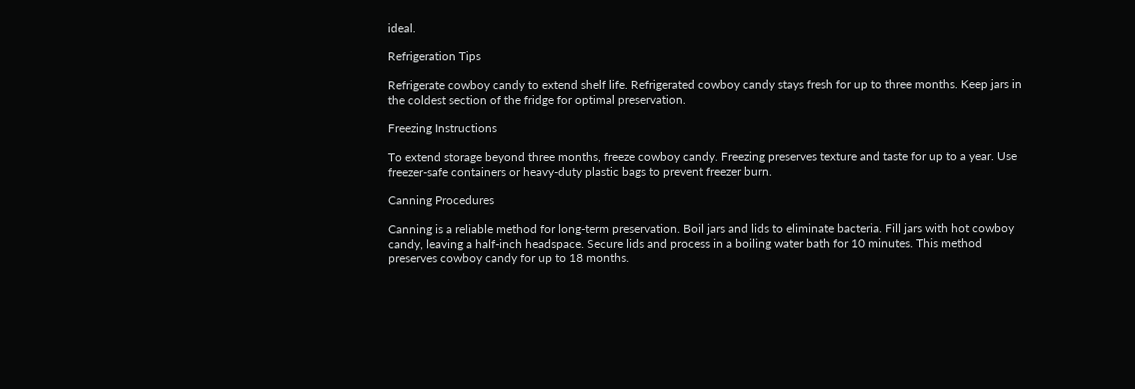ideal.

Refrigeration Tips

Refrigerate cowboy candy to extend shelf life. Refrigerated cowboy candy stays fresh for up to three months. Keep jars in the coldest section of the fridge for optimal preservation.

Freezing Instructions

To extend storage beyond three months, freeze cowboy candy. Freezing preserves texture and taste for up to a year. Use freezer-safe containers or heavy-duty plastic bags to prevent freezer burn.

Canning Procedures

Canning is a reliable method for long-term preservation. Boil jars and lids to eliminate bacteria. Fill jars with hot cowboy candy, leaving a half-inch headspace. Secure lids and process in a boiling water bath for 10 minutes. This method preserves cowboy candy for up to 18 months.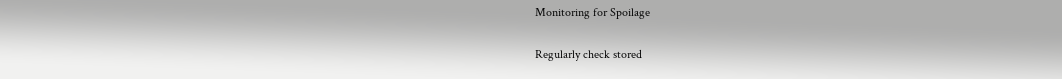Monitoring for Spoilage

Regularly check stored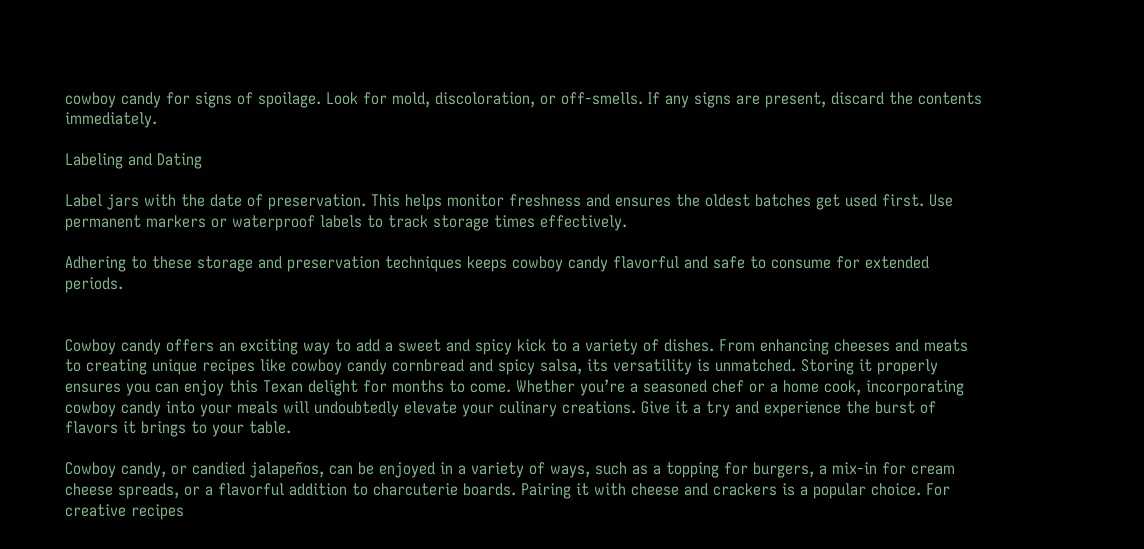cowboy candy for signs of spoilage. Look for mold, discoloration, or off-smells. If any signs are present, discard the contents immediately.

Labeling and Dating

Label jars with the date of preservation. This helps monitor freshness and ensures the oldest batches get used first. Use permanent markers or waterproof labels to track storage times effectively.

Adhering to these storage and preservation techniques keeps cowboy candy flavorful and safe to consume for extended periods.


Cowboy candy offers an exciting way to add a sweet and spicy kick to a variety of dishes. From enhancing cheeses and meats to creating unique recipes like cowboy candy cornbread and spicy salsa, its versatility is unmatched. Storing it properly ensures you can enjoy this Texan delight for months to come. Whether you’re a seasoned chef or a home cook, incorporating cowboy candy into your meals will undoubtedly elevate your culinary creations. Give it a try and experience the burst of flavors it brings to your table.

Cowboy candy, or candied jalapeños, can be enjoyed in a variety of ways, such as a topping for burgers, a mix-in for cream cheese spreads, or a flavorful addition to charcuterie boards. Pairing it with cheese and crackers is a popular choice. For creative recipes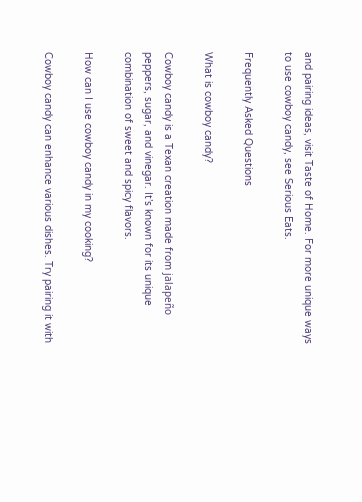and pairing ideas, visit Taste of Home. For more unique ways to use cowboy candy, see Serious Eats.

Frequently Asked Questions

What is cowboy candy?

Cowboy candy is a Texan creation made from jalapeño peppers, sugar, and vinegar. It’s known for its unique combination of sweet and spicy flavors.

How can I use cowboy candy in my cooking?

Cowboy candy can enhance various dishes. Try pairing it with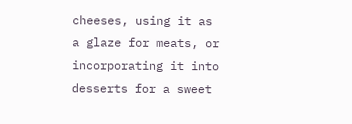cheeses, using it as a glaze for meats, or incorporating it into desserts for a sweet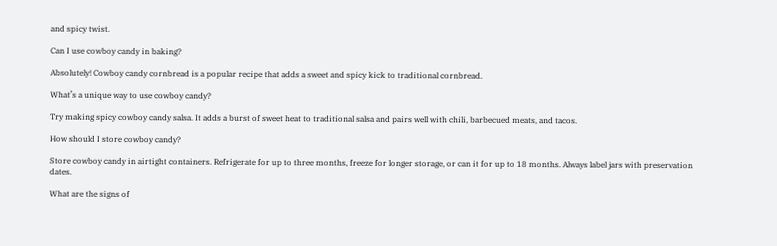and spicy twist.

Can I use cowboy candy in baking?

Absolutely! Cowboy candy cornbread is a popular recipe that adds a sweet and spicy kick to traditional cornbread.

What’s a unique way to use cowboy candy?

Try making spicy cowboy candy salsa. It adds a burst of sweet heat to traditional salsa and pairs well with chili, barbecued meats, and tacos.

How should I store cowboy candy?

Store cowboy candy in airtight containers. Refrigerate for up to three months, freeze for longer storage, or can it for up to 18 months. Always label jars with preservation dates.

What are the signs of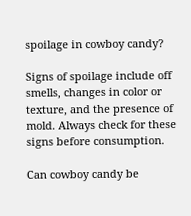spoilage in cowboy candy?

Signs of spoilage include off smells, changes in color or texture, and the presence of mold. Always check for these signs before consumption.

Can cowboy candy be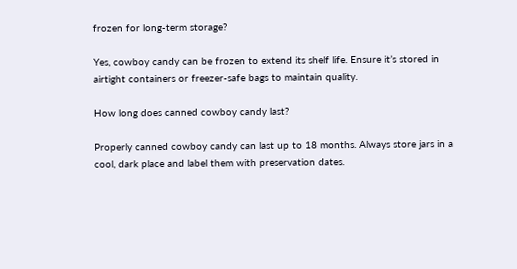frozen for long-term storage?

Yes, cowboy candy can be frozen to extend its shelf life. Ensure it’s stored in airtight containers or freezer-safe bags to maintain quality.

How long does canned cowboy candy last?

Properly canned cowboy candy can last up to 18 months. Always store jars in a cool, dark place and label them with preservation dates.